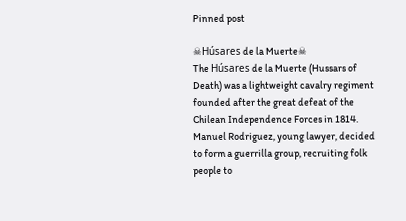Pinned post

☠Húsares de la Muerte☠
The Húsares de la Muerte (Hussars of Death) was a lightweight cavalry regiment founded after the great defeat of the Chilean Independence Forces in 1814.
Manuel Rodriguez, young lawyer, decided to form a guerrilla group, recruiting folk people to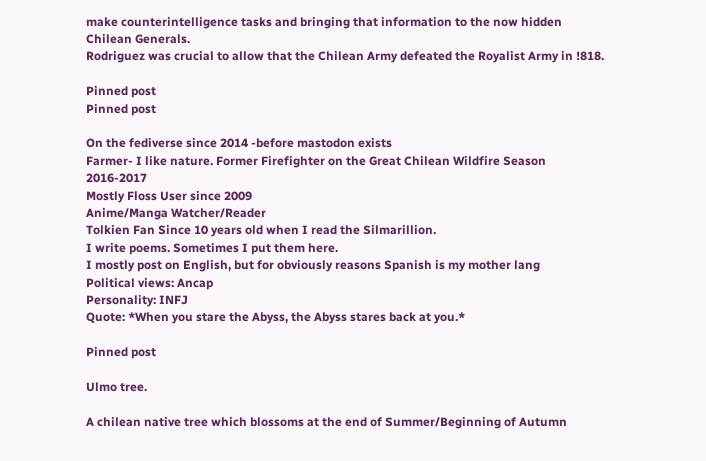make counterintelligence tasks and bringing that information to the now hidden Chilean Generals.
Rodriguez was crucial to allow that the Chilean Army defeated the Royalist Army in !818.

Pinned post
Pinned post

On the fediverse since 2014 -before mastodon exists
Farmer- I like nature. Former Firefighter on the Great Chilean Wildfire Season 2016-2017
Mostly Floss User since 2009
Anime/Manga Watcher/Reader
Tolkien Fan Since 10 years old when I read the Silmarillion.
I write poems. Sometimes I put them here.
I mostly post on English, but for obviously reasons Spanish is my mother lang
Political views: Ancap
Personality: INFJ
Quote: *When you stare the Abyss, the Abyss stares back at you.*

Pinned post

Ulmo tree.

A chilean native tree which blossoms at the end of Summer/Beginning of Autumn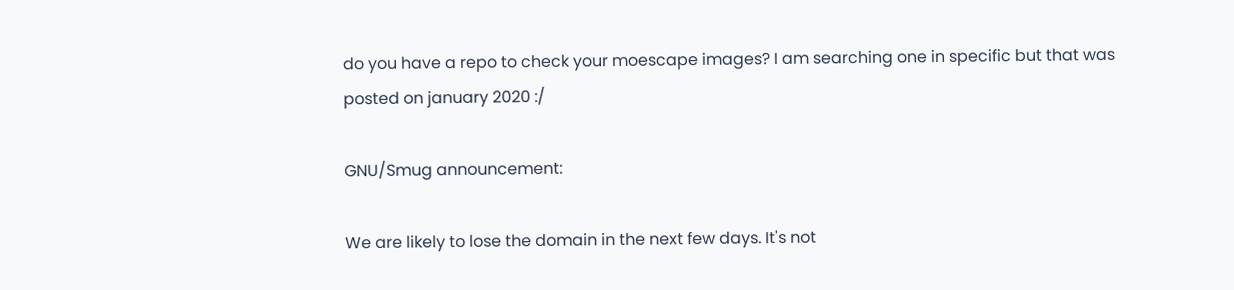do you have a repo to check your moescape images? I am searching one in specific but that was posted on january 2020 :/

GNU/Smug announcement:

We are likely to lose the domain in the next few days. It's not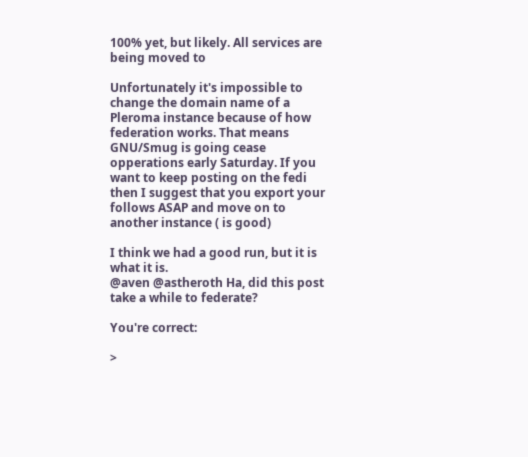100% yet, but likely. All services are being moved to

Unfortunately it's impossible to change the domain name of a Pleroma instance because of how federation works. That means GNU/Smug is going cease opperations early Saturday. If you want to keep posting on the fedi then I suggest that you export your follows ASAP and move on to another instance ( is good)

I think we had a good run, but it is what it is.
@aven @astheroth Ha, did this post take a while to federate?

You're correct:

>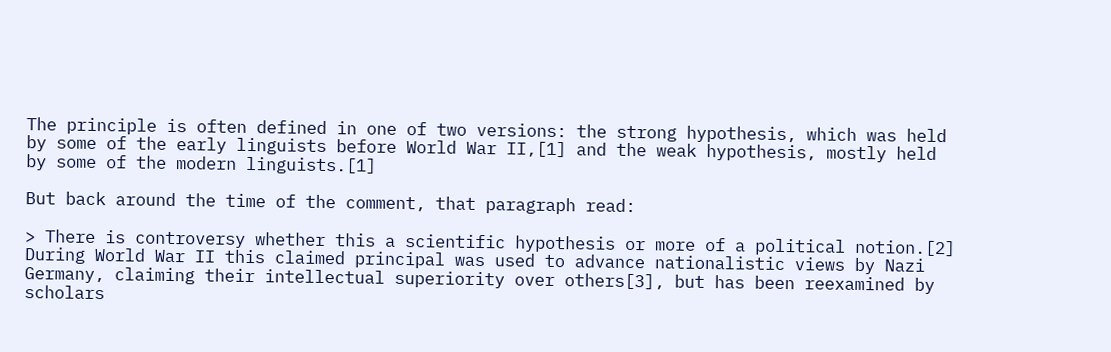The principle is often defined in one of two versions: the strong hypothesis, which was held by some of the early linguists before World War II,[1] and the weak hypothesis, mostly held by some of the modern linguists.[1]

But back around the time of the comment, that paragraph read:

> There is controversy whether this a scientific hypothesis or more of a political notion.[2] During World War II this claimed principal was used to advance nationalistic views by Nazi Germany, claiming their intellectual superiority over others[3], but has been reexamined by scholars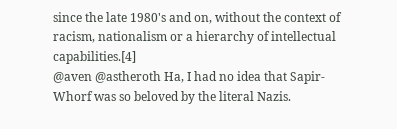since the late 1980's and on, without the context of racism, nationalism or a hierarchy of intellectual capabilities.[4]
@aven @astheroth Ha, I had no idea that Sapir-Whorf was so beloved by the literal Nazis.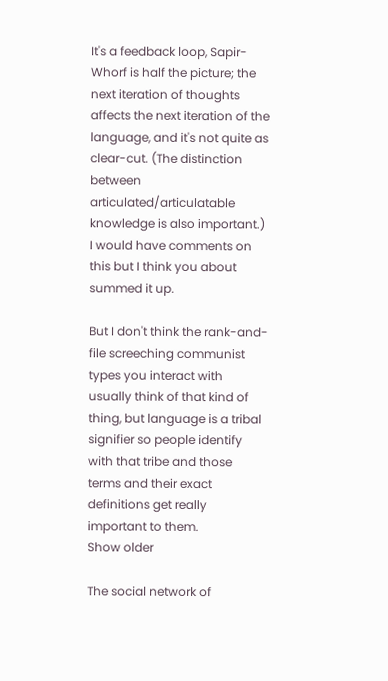It's a feedback loop, Sapir-Whorf is half the picture; the next iteration of thoughts affects the next iteration of the language, and it's not quite as clear-cut. (The distinction between articulated/articulatable knowledge is also important.) I would have comments on this but I think you about summed it up.

But I don't think the rank-and-file screeching communist types you interact with usually think of that kind of thing, but language is a tribal signifier so people identify with that tribe and those terms and their exact definitions get really important to them.
Show older

The social network of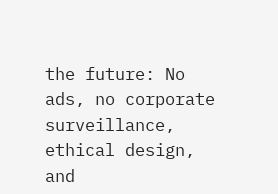the future: No ads, no corporate surveillance, ethical design, and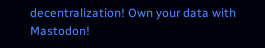decentralization! Own your data with Mastodon!